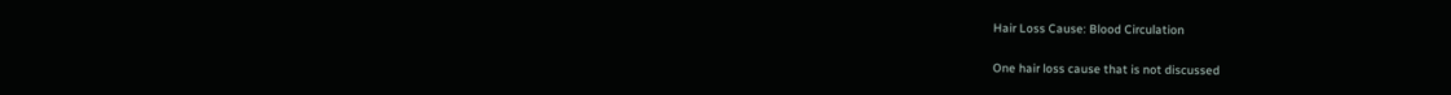Hair Loss Cause: Blood Circulation

One hair loss cause that is not discussed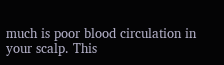much is poor blood circulation in your scalp. This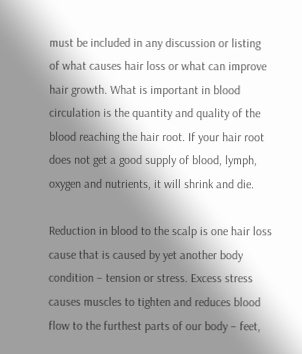must be included in any discussion or listing of what causes hair loss or what can improve hair growth. What is important in blood circulation is the quantity and quality of the blood reaching the hair root. If your hair root does not get a good supply of blood, lymph, oxygen and nutrients, it will shrink and die.

Reduction in blood to the scalp is one hair loss cause that is caused by yet another body condition – tension or stress. Excess stress causes muscles to tighten and reduces blood flow to the furthest parts of our body – feet,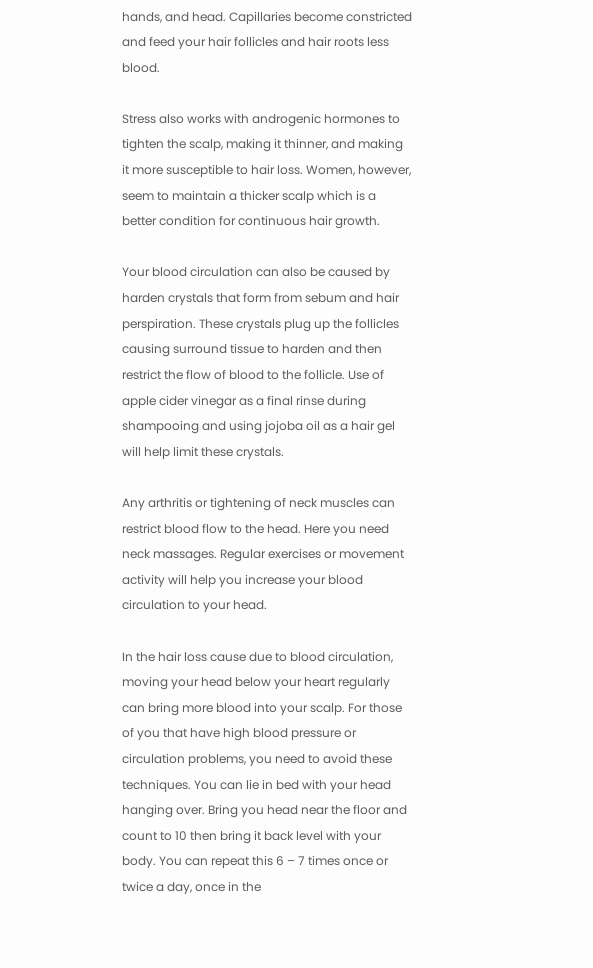hands, and head. Capillaries become constricted and feed your hair follicles and hair roots less blood.

Stress also works with androgenic hormones to tighten the scalp, making it thinner, and making it more susceptible to hair loss. Women, however, seem to maintain a thicker scalp which is a better condition for continuous hair growth.

Your blood circulation can also be caused by harden crystals that form from sebum and hair perspiration. These crystals plug up the follicles causing surround tissue to harden and then restrict the flow of blood to the follicle. Use of apple cider vinegar as a final rinse during shampooing and using jojoba oil as a hair gel will help limit these crystals.

Any arthritis or tightening of neck muscles can restrict blood flow to the head. Here you need neck massages. Regular exercises or movement activity will help you increase your blood circulation to your head.

In the hair loss cause due to blood circulation, moving your head below your heart regularly can bring more blood into your scalp. For those of you that have high blood pressure or circulation problems, you need to avoid these techniques. You can lie in bed with your head hanging over. Bring you head near the floor and count to 10 then bring it back level with your body. You can repeat this 6 – 7 times once or twice a day, once in the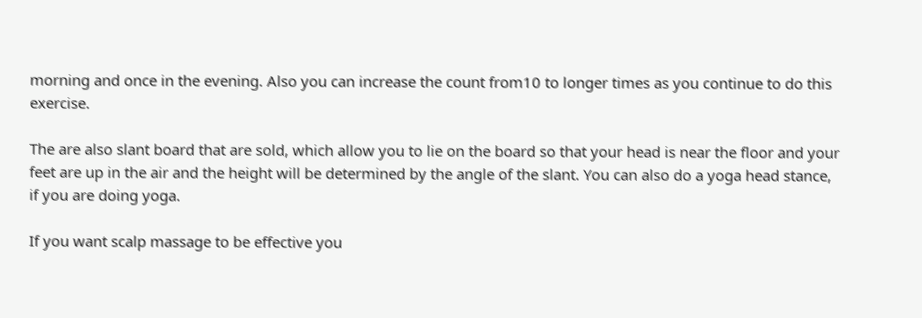morning and once in the evening. Also you can increase the count from10 to longer times as you continue to do this exercise.

The are also slant board that are sold, which allow you to lie on the board so that your head is near the floor and your feet are up in the air and the height will be determined by the angle of the slant. You can also do a yoga head stance, if you are doing yoga.

If you want scalp massage to be effective you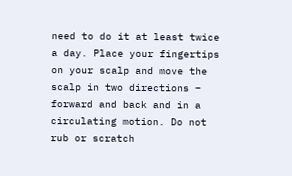need to do it at least twice a day. Place your fingertips on your scalp and move the scalp in two directions – forward and back and in a circulating motion. Do not rub or scratch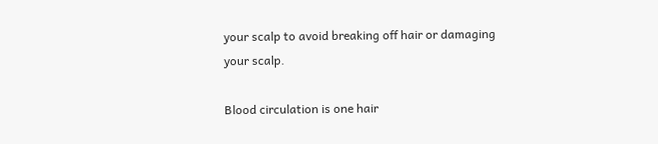your scalp to avoid breaking off hair or damaging your scalp.

Blood circulation is one hair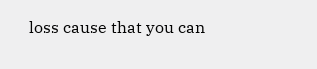loss cause that you can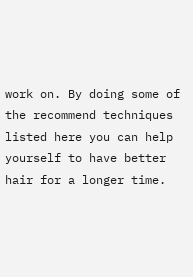work on. By doing some of the recommend techniques listed here you can help yourself to have better hair for a longer time.